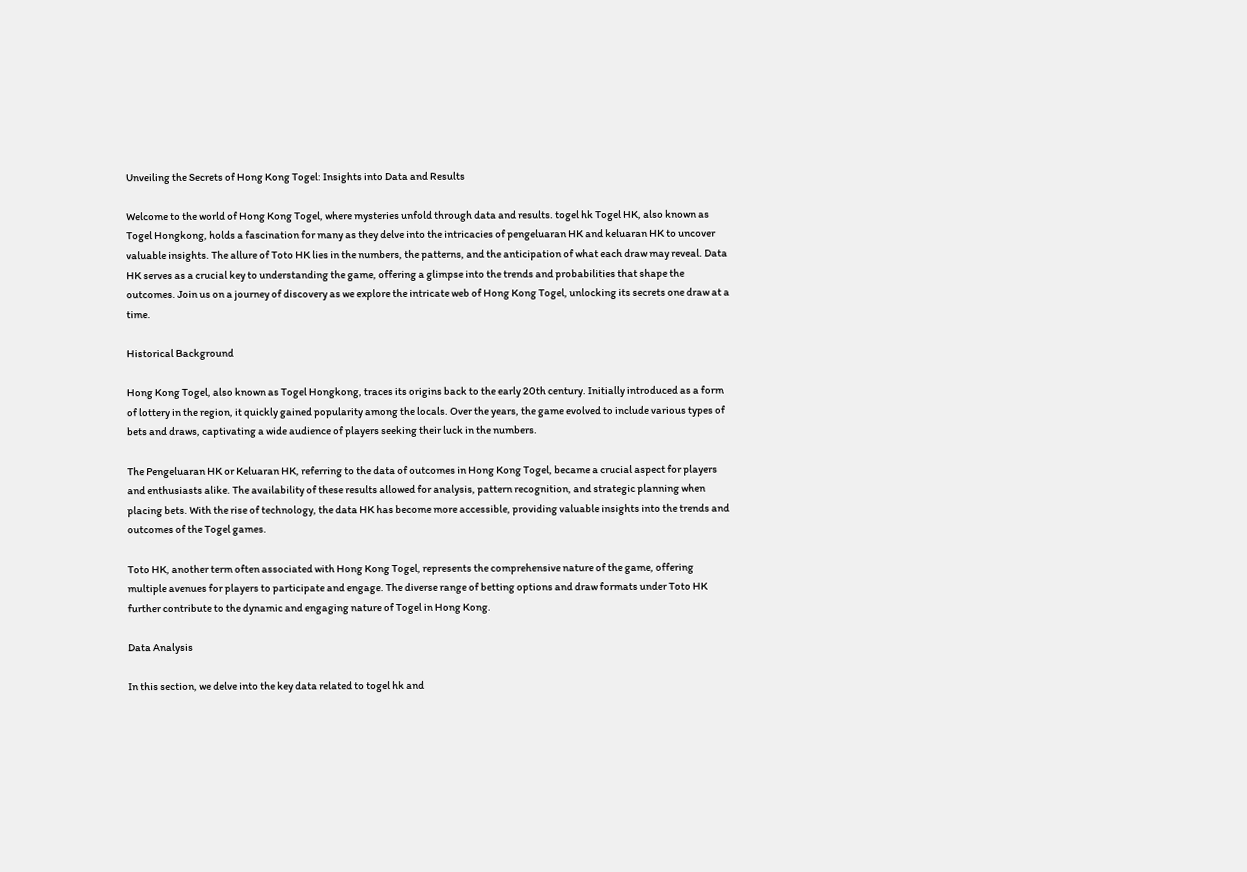Unveiling the Secrets of Hong Kong Togel: Insights into Data and Results

Welcome to the world of Hong Kong Togel, where mysteries unfold through data and results. togel hk Togel HK, also known as Togel Hongkong, holds a fascination for many as they delve into the intricacies of pengeluaran HK and keluaran HK to uncover valuable insights. The allure of Toto HK lies in the numbers, the patterns, and the anticipation of what each draw may reveal. Data HK serves as a crucial key to understanding the game, offering a glimpse into the trends and probabilities that shape the outcomes. Join us on a journey of discovery as we explore the intricate web of Hong Kong Togel, unlocking its secrets one draw at a time.

Historical Background

Hong Kong Togel, also known as Togel Hongkong, traces its origins back to the early 20th century. Initially introduced as a form of lottery in the region, it quickly gained popularity among the locals. Over the years, the game evolved to include various types of bets and draws, captivating a wide audience of players seeking their luck in the numbers.

The Pengeluaran HK or Keluaran HK, referring to the data of outcomes in Hong Kong Togel, became a crucial aspect for players and enthusiasts alike. The availability of these results allowed for analysis, pattern recognition, and strategic planning when placing bets. With the rise of technology, the data HK has become more accessible, providing valuable insights into the trends and outcomes of the Togel games.

Toto HK, another term often associated with Hong Kong Togel, represents the comprehensive nature of the game, offering multiple avenues for players to participate and engage. The diverse range of betting options and draw formats under Toto HK further contribute to the dynamic and engaging nature of Togel in Hong Kong.

Data Analysis

In this section, we delve into the key data related to togel hk and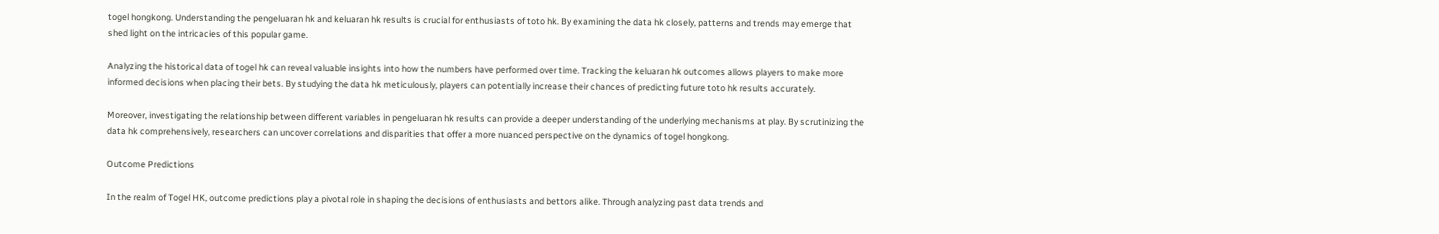togel hongkong. Understanding the pengeluaran hk and keluaran hk results is crucial for enthusiasts of toto hk. By examining the data hk closely, patterns and trends may emerge that shed light on the intricacies of this popular game.

Analyzing the historical data of togel hk can reveal valuable insights into how the numbers have performed over time. Tracking the keluaran hk outcomes allows players to make more informed decisions when placing their bets. By studying the data hk meticulously, players can potentially increase their chances of predicting future toto hk results accurately.

Moreover, investigating the relationship between different variables in pengeluaran hk results can provide a deeper understanding of the underlying mechanisms at play. By scrutinizing the data hk comprehensively, researchers can uncover correlations and disparities that offer a more nuanced perspective on the dynamics of togel hongkong.

Outcome Predictions

In the realm of Togel HK, outcome predictions play a pivotal role in shaping the decisions of enthusiasts and bettors alike. Through analyzing past data trends and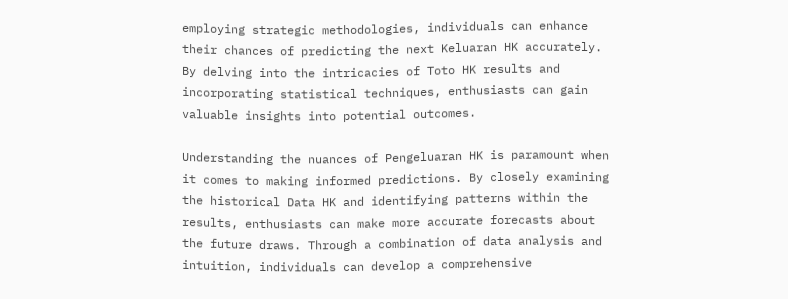employing strategic methodologies, individuals can enhance their chances of predicting the next Keluaran HK accurately. By delving into the intricacies of Toto HK results and incorporating statistical techniques, enthusiasts can gain valuable insights into potential outcomes.

Understanding the nuances of Pengeluaran HK is paramount when it comes to making informed predictions. By closely examining the historical Data HK and identifying patterns within the results, enthusiasts can make more accurate forecasts about the future draws. Through a combination of data analysis and intuition, individuals can develop a comprehensive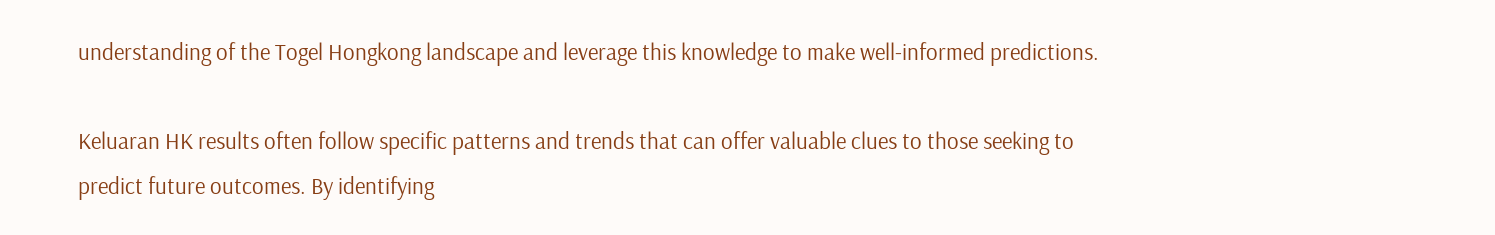understanding of the Togel Hongkong landscape and leverage this knowledge to make well-informed predictions.

Keluaran HK results often follow specific patterns and trends that can offer valuable clues to those seeking to predict future outcomes. By identifying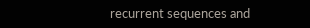recurrent sequences and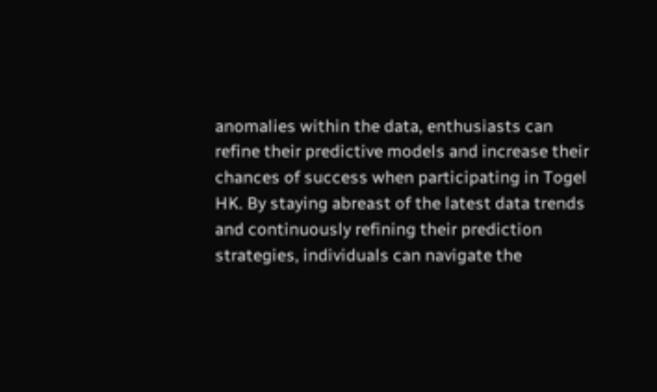anomalies within the data, enthusiasts can refine their predictive models and increase their chances of success when participating in Togel HK. By staying abreast of the latest data trends and continuously refining their prediction strategies, individuals can navigate the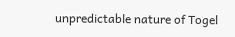unpredictable nature of Togel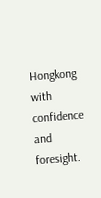Hongkong with confidence and foresight.